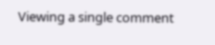Viewing a single comment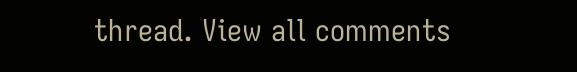thread. View all comments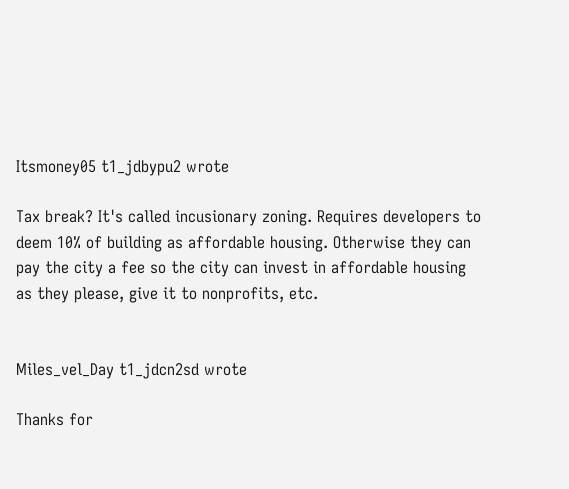Itsmoney05 t1_jdbypu2 wrote

Tax break? It's called incusionary zoning. Requires developers to deem 10% of building as affordable housing. Otherwise they can pay the city a fee so the city can invest in affordable housing as they please, give it to nonprofits, etc.


Miles_vel_Day t1_jdcn2sd wrote

Thanks for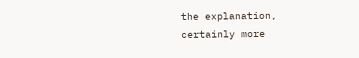the explanation, certainly more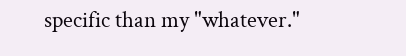specific than my "whatever."